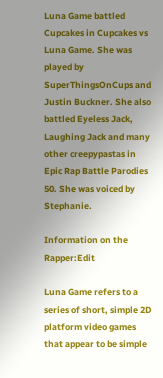Luna Game battled Cupcakes in Cupcakes vs Luna Game. She was played by SuperThingsOnCups and Justin Buckner. She also battled Eyeless Jack, Laughing Jack and many other creepypastas in Epic Rap Battle Parodies 50. She was voiced by Stephanie.

Information on the Rapper:Edit

Luna Game refers to a series of short, simple 2D platform video games that appear to be simple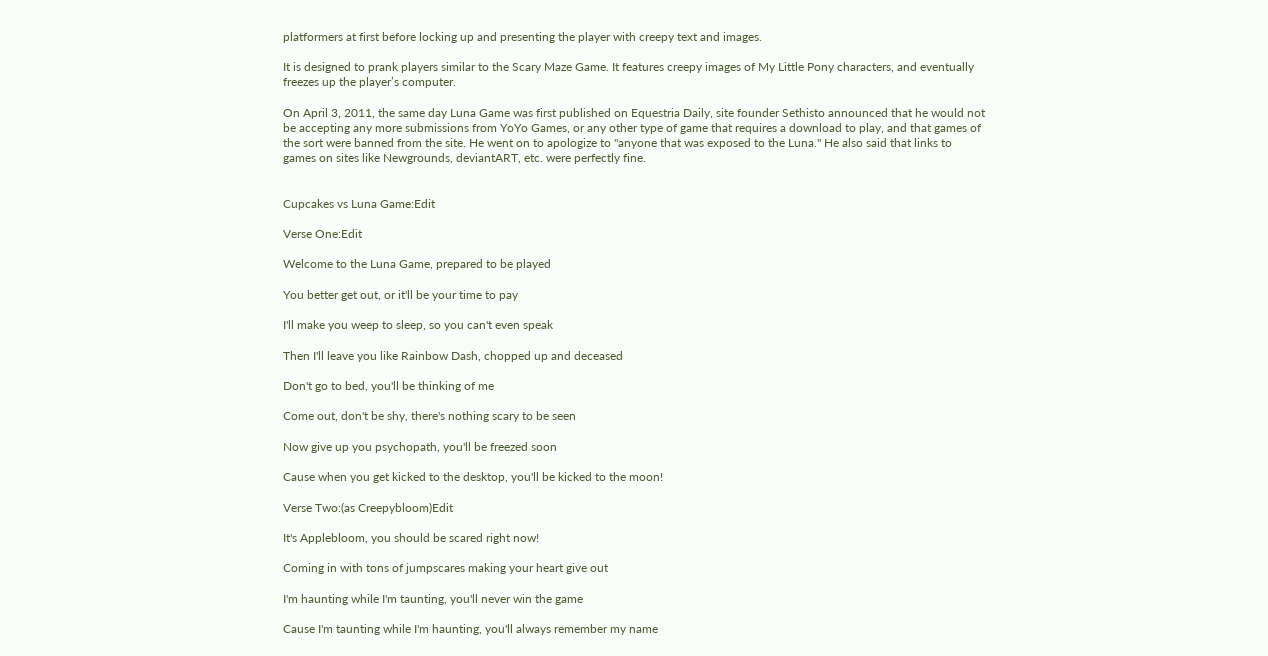platformers at first before locking up and presenting the player with creepy text and images.

It is designed to prank players similar to the Scary Maze Game. It features creepy images of My Little Pony characters, and eventually freezes up the player’s computer.

On April 3, 2011, the same day Luna Game was first published on Equestria Daily, site founder Sethisto announced that he would not be accepting any more submissions from YoYo Games, or any other type of game that requires a download to play, and that games of the sort were banned from the site. He went on to apologize to "anyone that was exposed to the Luna." He also said that links to games on sites like Newgrounds, deviantART, etc. were perfectly fine.


Cupcakes vs Luna Game:Edit

Verse One:Edit

Welcome to the Luna Game, prepared to be played

You better get out, or it'll be your time to pay

I'll make you weep to sleep, so you can't even speak

Then I'll leave you like Rainbow Dash, chopped up and deceased

Don't go to bed, you'll be thinking of me

Come out, don't be shy, there's nothing scary to be seen

Now give up you psychopath, you'll be freezed soon

Cause when you get kicked to the desktop, you'll be kicked to the moon!

Verse Two:(as Creepybloom)Edit

It's Applebloom, you should be scared right now!

Coming in with tons of jumpscares making your heart give out

I'm haunting while I'm taunting, you'll never win the game

Cause I'm taunting while I'm haunting, you'll always remember my name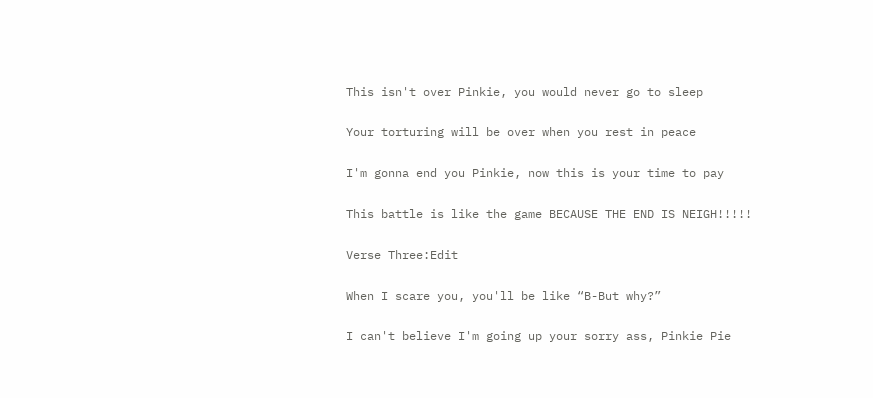This isn't over Pinkie, you would never go to sleep

Your torturing will be over when you rest in peace

I'm gonna end you Pinkie, now this is your time to pay

This battle is like the game BECAUSE THE END IS NEIGH!!!!!

Verse Three:Edit

When I scare you, you'll be like “B-But why?”

I can't believe I'm going up your sorry ass, Pinkie Pie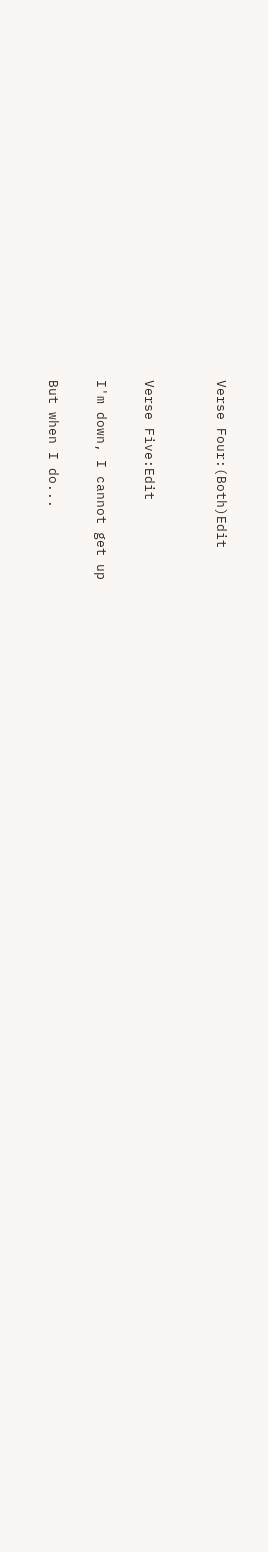Verse Four:(Both)Edit


Verse Five:Edit

I'm down, I cannot get up

But when I do...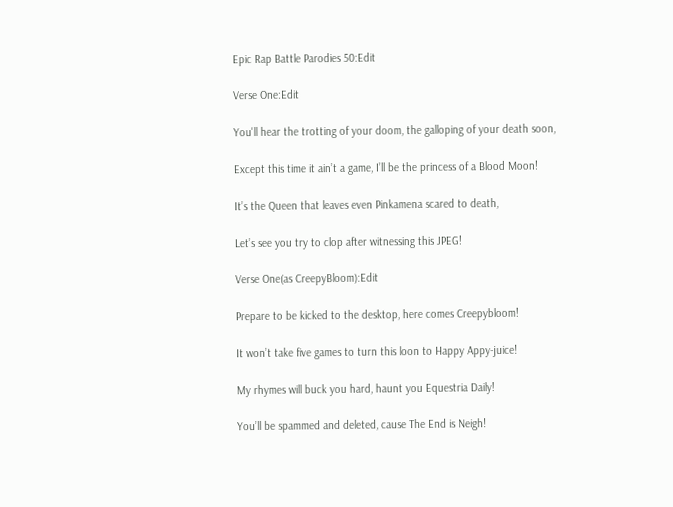Epic Rap Battle Parodies 50:Edit

Verse One:Edit

You'll hear the trotting of your doom, the galloping of your death soon,

Except this time it ain’t a game, I’ll be the princess of a Blood Moon!

It’s the Queen that leaves even Pinkamena scared to death,

Let’s see you try to clop after witnessing this JPEG!

Verse One(as CreepyBloom):Edit

Prepare to be kicked to the desktop, here comes Creepybloom!

It won’t take five games to turn this loon to Happy Appy-juice!

My rhymes will buck you hard, haunt you Equestria Daily!

You’ll be spammed and deleted, cause The End is Neigh!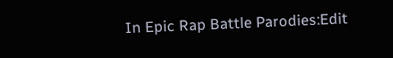In Epic Rap Battle Parodies:Edit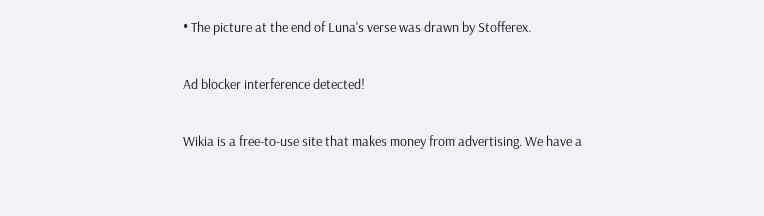• The picture at the end of Luna's verse was drawn by Stofferex.

Ad blocker interference detected!

Wikia is a free-to-use site that makes money from advertising. We have a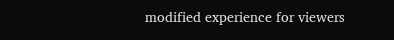modified experience for viewers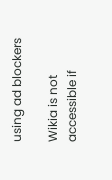using ad blockers

Wikia is not accessible if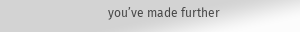you’ve made further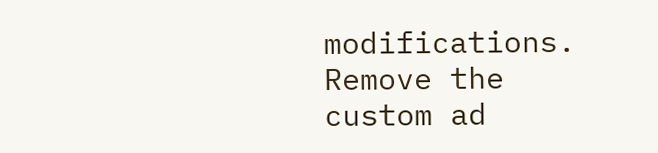modifications. Remove the custom ad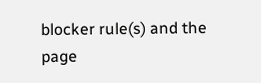blocker rule(s) and the page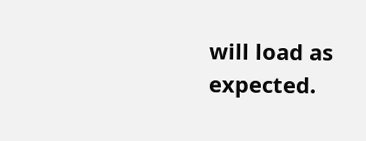will load as expected.